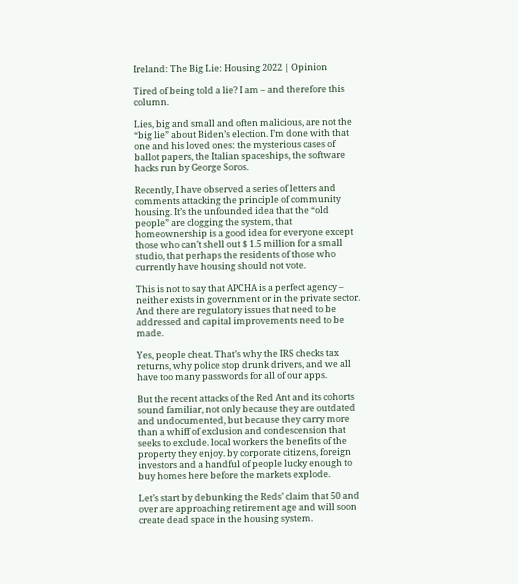Ireland: The Big Lie: Housing 2022 | Opinion

Tired of being told a lie? I am – and therefore this column.

Lies, big and small and often malicious, are not the “big lie” about Biden’s election. I’m done with that one and his loved ones: the mysterious cases of ballot papers, the Italian spaceships, the software hacks run by George Soros.

Recently, I have observed a series of letters and comments attacking the principle of community housing. It’s the unfounded idea that the “old people” are clogging the system, that homeownership is a good idea for everyone except those who can’t shell out $ 1.5 million for a small studio, that perhaps the residents of those who currently have housing should not vote.

This is not to say that APCHA is a perfect agency – neither exists in government or in the private sector. And there are regulatory issues that need to be addressed and capital improvements need to be made.

Yes, people cheat. That’s why the IRS checks tax returns, why police stop drunk drivers, and we all have too many passwords for all of our apps.

But the recent attacks of the Red Ant and its cohorts sound familiar, not only because they are outdated and undocumented, but because they carry more than a whiff of exclusion and condescension that seeks to exclude. local workers the benefits of the property they enjoy. by corporate citizens, foreign investors and a handful of people lucky enough to buy homes here before the markets explode.

Let’s start by debunking the Reds’ claim that 50 and over are approaching retirement age and will soon create dead space in the housing system.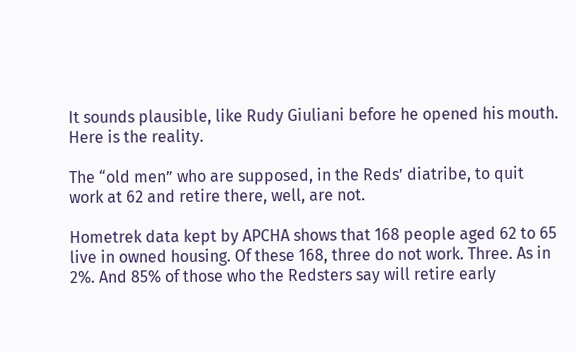It sounds plausible, like Rudy Giuliani before he opened his mouth. Here is the reality.

The “old men” who are supposed, in the Reds’ diatribe, to quit work at 62 and retire there, well, are not.

Hometrek data kept by APCHA shows that 168 people aged 62 to 65 live in owned housing. Of these 168, three do not work. Three. As in 2%. And 85% of those who the Redsters say will retire early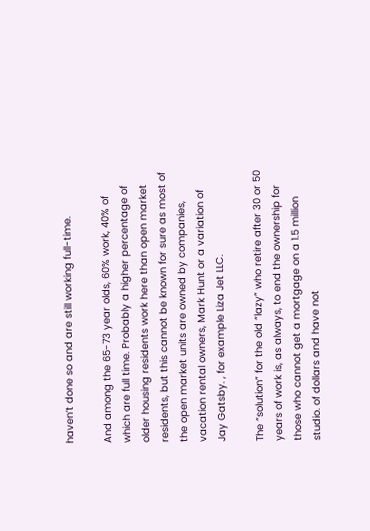haven’t done so and are still working full-time.

And among the 65-73 year olds, 60% work, 40% of which are full time. Probably a higher percentage of older housing residents work here than open market residents, but this cannot be known for sure as most of the open market units are owned by companies, vacation rental owners, Mark Hunt or a variation of Jay Gatsby. , for example Liza Jet LLC.

The “solution” for the old “lazy” who retire after 30 or 50 years of work is, as always, to end the ownership for those who cannot get a mortgage on a 1.5 million studio. of dollars and have not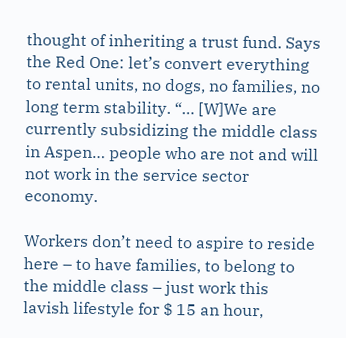thought of inheriting a trust fund. Says the Red One: let’s convert everything to rental units, no dogs, no families, no long term stability. “… [W]We are currently subsidizing the middle class in Aspen… people who are not and will not work in the service sector economy.

Workers don’t need to aspire to reside here – to have families, to belong to the middle class – just work this lavish lifestyle for $ 15 an hour,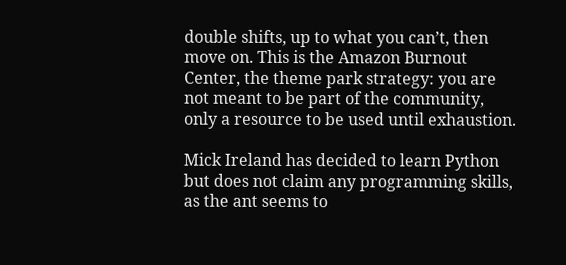double shifts, up to what you can’t, then move on. This is the Amazon Burnout Center, the theme park strategy: you are not meant to be part of the community, only a resource to be used until exhaustion.

Mick Ireland has decided to learn Python but does not claim any programming skills, as the ant seems to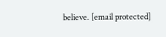believe. [email protected]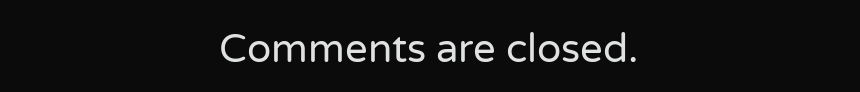Comments are closed.